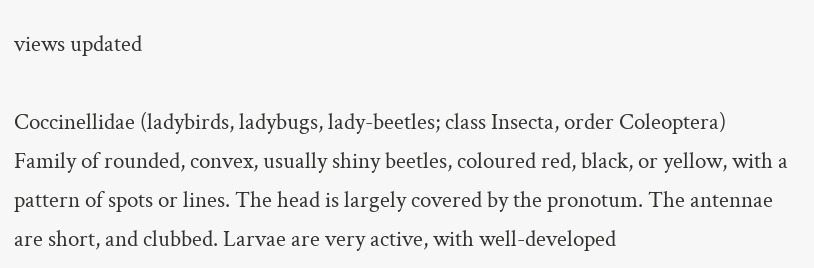views updated

Coccinellidae (ladybirds, ladybugs, lady-beetles; class Insecta, order Coleoptera) Family of rounded, convex, usually shiny beetles, coloured red, black, or yellow, with a pattern of spots or lines. The head is largely covered by the pronotum. The antennae are short, and clubbed. Larvae are very active, with well-developed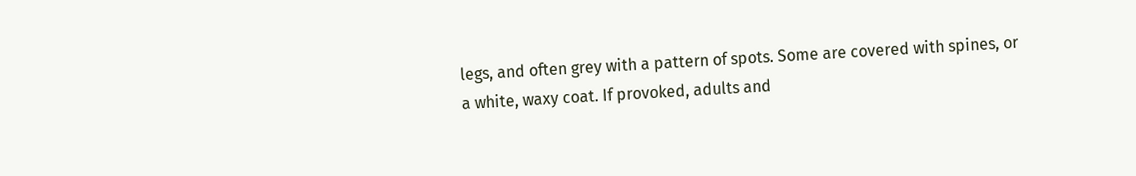legs, and often grey with a pattern of spots. Some are covered with spines, or a white, waxy coat. If provoked, adults and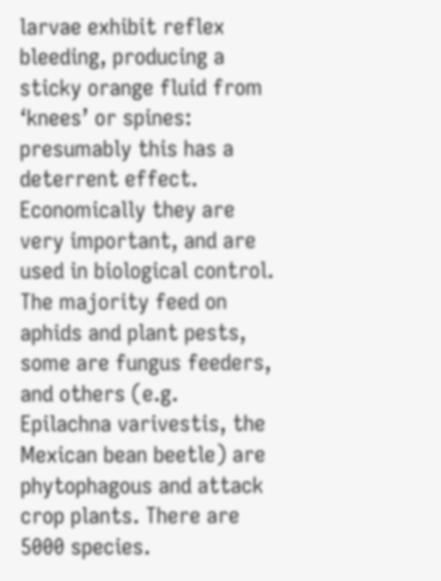larvae exhibit reflex bleeding, producing a sticky orange fluid from ‘knees’ or spines: presumably this has a deterrent effect. Economically they are very important, and are used in biological control. The majority feed on aphids and plant pests, some are fungus feeders, and others (e.g. Epilachna varivestis, the Mexican bean beetle) are phytophagous and attack crop plants. There are 5000 species.